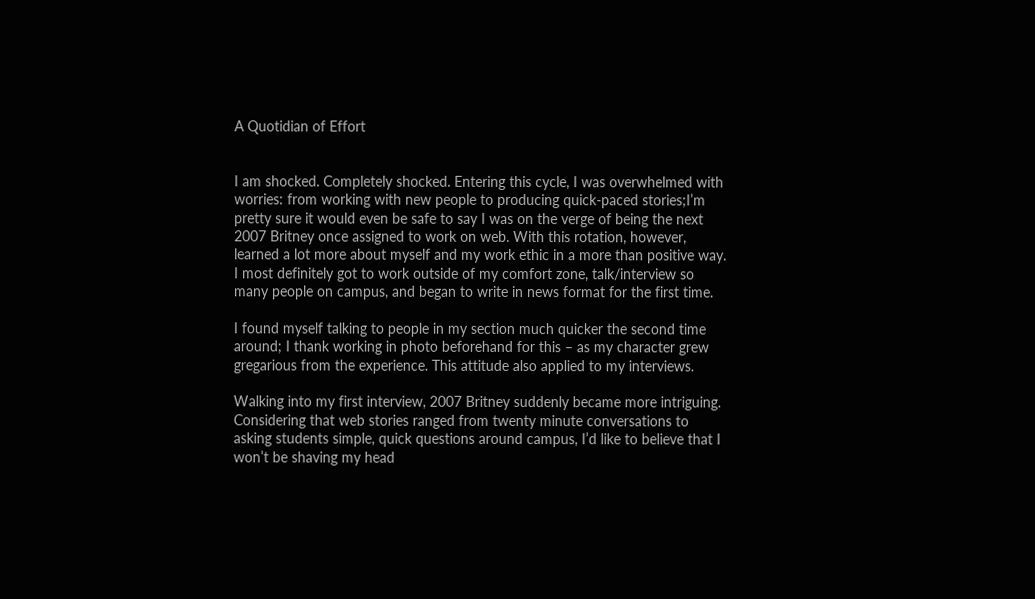A Quotidian of Effort


I am shocked. Completely shocked. Entering this cycle, I was overwhelmed with worries: from working with new people to producing quick-paced stories;I’m pretty sure it would even be safe to say I was on the verge of being the next 2007 Britney once assigned to work on web. With this rotation, however,  learned a lot more about myself and my work ethic in a more than positive way. I most definitely got to work outside of my comfort zone, talk/interview so many people on campus, and began to write in news format for the first time.

I found myself talking to people in my section much quicker the second time around; I thank working in photo beforehand for this – as my character grew gregarious from the experience. This attitude also applied to my interviews.

Walking into my first interview, 2007 Britney suddenly became more intriguing. Considering that web stories ranged from twenty minute conversations to asking students simple, quick questions around campus, I’d like to believe that I won’t be shaving my head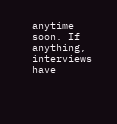anytime soon. If anything, interviews have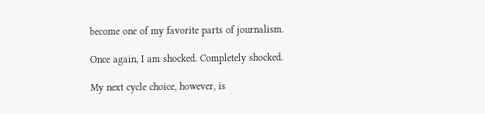become one of my favorite parts of journalism.

Once again, I am shocked. Completely shocked.

My next cycle choice, however, is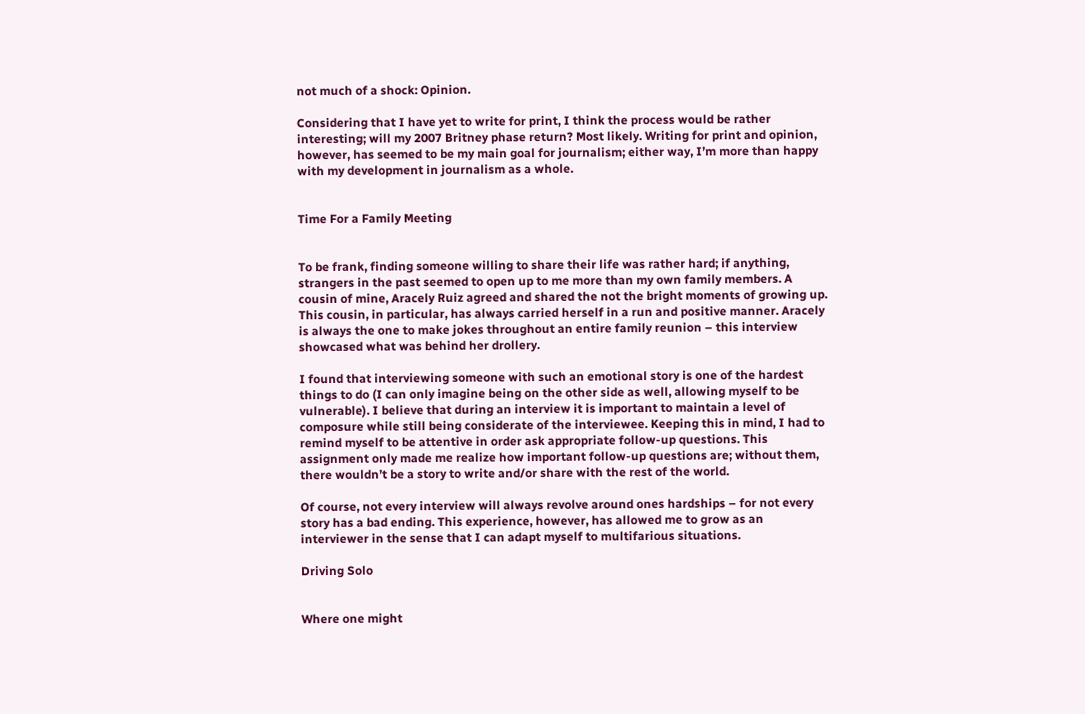not much of a shock: Opinion.

Considering that I have yet to write for print, I think the process would be rather interesting; will my 2007 Britney phase return? Most likely. Writing for print and opinion, however, has seemed to be my main goal for journalism; either way, I’m more than happy with my development in journalism as a whole.


Time For a Family Meeting


To be frank, finding someone willing to share their life was rather hard; if anything, strangers in the past seemed to open up to me more than my own family members. A cousin of mine, Aracely Ruiz agreed and shared the not the bright moments of growing up. This cousin, in particular, has always carried herself in a run and positive manner. Aracely is always the one to make jokes throughout an entire family reunion – this interview showcased what was behind her drollery.

I found that interviewing someone with such an emotional story is one of the hardest things to do (I can only imagine being on the other side as well, allowing myself to be vulnerable). I believe that during an interview it is important to maintain a level of composure while still being considerate of the interviewee. Keeping this in mind, I had to remind myself to be attentive in order ask appropriate follow-up questions. This assignment only made me realize how important follow-up questions are; without them, there wouldn’t be a story to write and/or share with the rest of the world.

Of course, not every interview will always revolve around ones hardships – for not every story has a bad ending. This experience, however, has allowed me to grow as an interviewer in the sense that I can adapt myself to multifarious situations.

Driving Solo


Where one might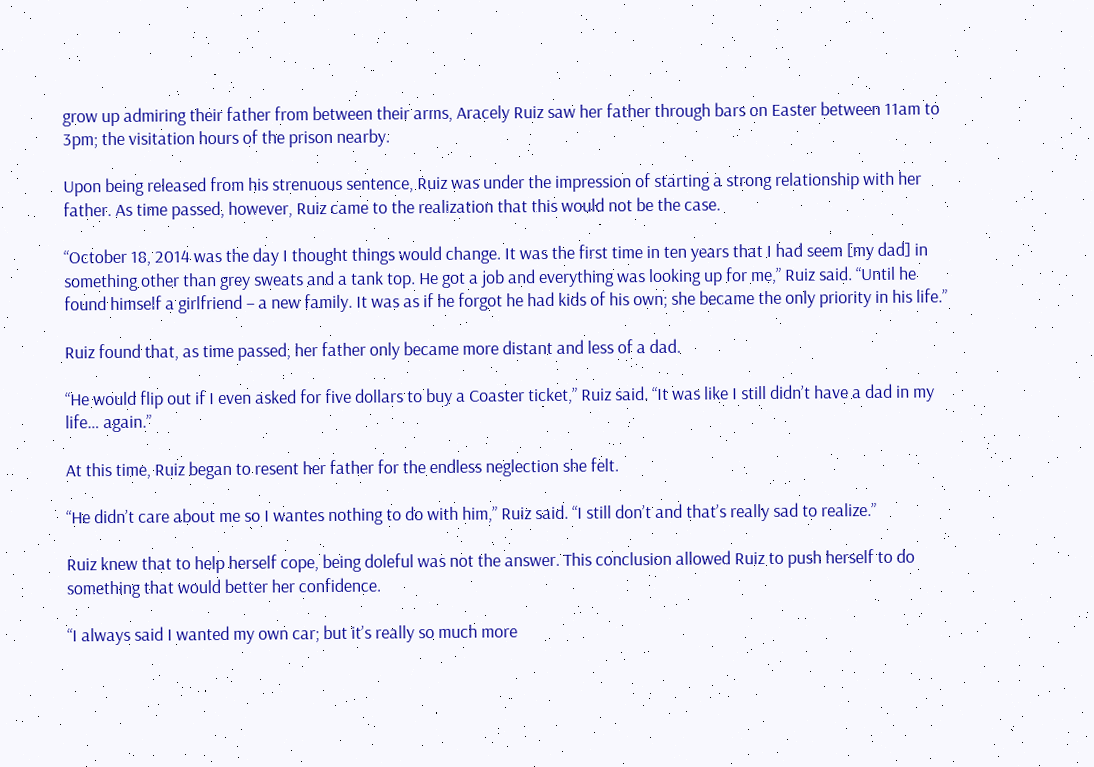grow up admiring their father from between their arms, Aracely Ruiz saw her father through bars on Easter between 11am to 3pm; the visitation hours of the prison nearby.

Upon being released from his strenuous sentence, Ruiz was under the impression of starting a strong relationship with her father. As time passed, however, Ruiz came to the realization that this would not be the case.

“October 18, 2014 was the day I thought things would change. It was the first time in ten years that I had seem [my dad] in something other than grey sweats and a tank top. He got a job and everything was looking up for me,” Ruiz said. “Until he found himself a girlfriend – a new family. It was as if he forgot he had kids of his own; she became the only priority in his life.”

Ruiz found that, as time passed, her father only became more distant and less of a dad.

“He would flip out if I even asked for five dollars to buy a Coaster ticket,” Ruiz said. “It was like I still didn’t have a dad in my life… again.”

At this time, Ruiz began to resent her father for the endless neglection she felt.

“He didn’t care about me so I wantes nothing to do with him,” Ruiz said. “I still don’t and that’s really sad to realize.”

Ruiz knew that to help herself cope, being doleful was not the answer. This conclusion allowed Ruiz to push herself to do something that would better her confidence.

“I always said I wanted my own car; but it’s really so much more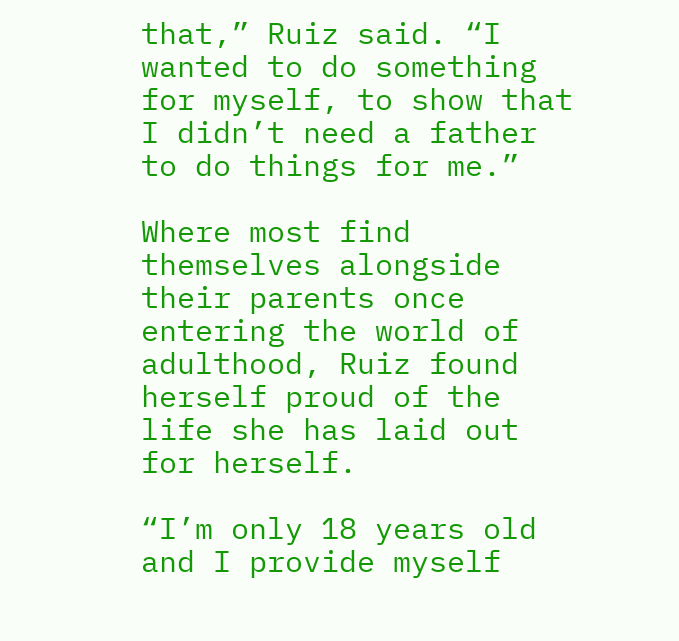that,” Ruiz said. “I wanted to do something for myself, to show that I didn’t need a father to do things for me.”

Where most find themselves alongside their parents once entering the world of adulthood, Ruiz found herself proud of the life she has laid out for herself.

“I’m only 18 years old and I provide myself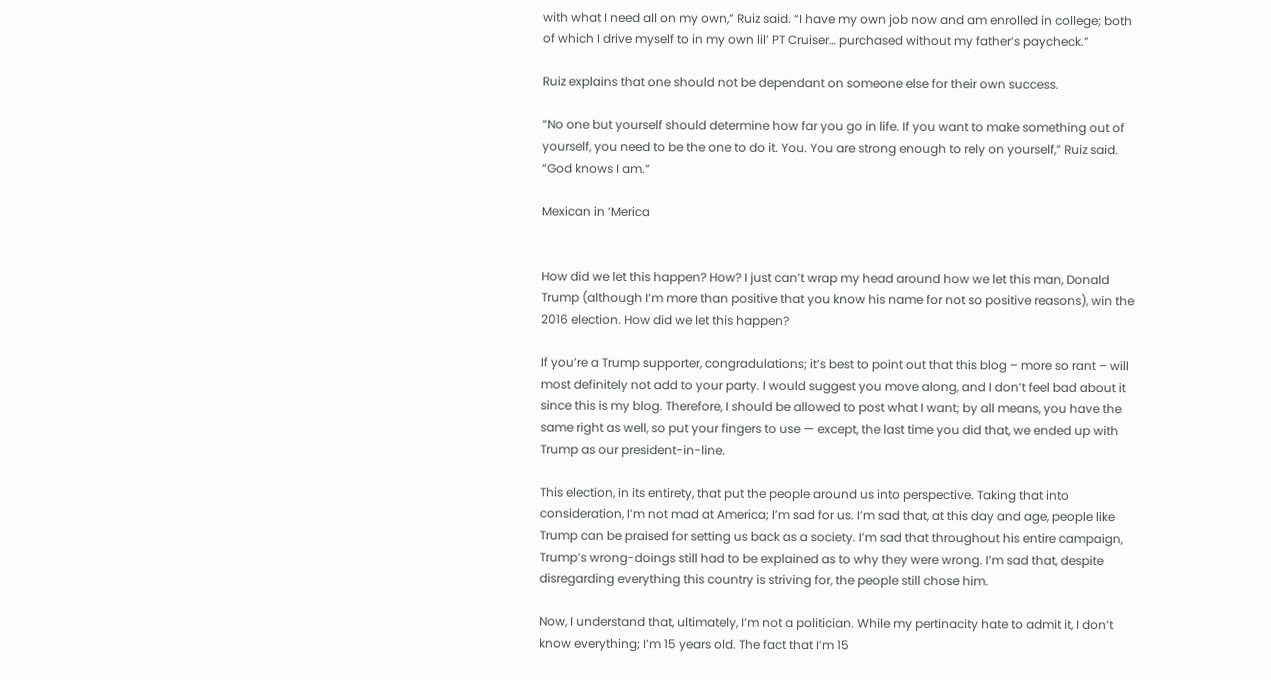with what I need all on my own,” Ruiz said. “I have my own job now and am enrolled in college; both of which I drive myself to in my own lil’ PT Cruiser… purchased without my father’s paycheck.”

Ruiz explains that one should not be dependant on someone else for their own success.

“No one but yourself should determine how far you go in life. If you want to make something out of yourself, you need to be the one to do it. You. You are strong enough to rely on yourself,” Ruiz said. “God knows I am.”

Mexican in ‘Merica


How did we let this happen? How? I just can’t wrap my head around how we let this man, Donald Trump (although I’m more than positive that you know his name for not so positive reasons), win the 2016 election. How did we let this happen?

If you’re a Trump supporter, congradulations; it’s best to point out that this blog – more so rant – will most definitely not add to your party. I would suggest you move along, and I don’t feel bad about it since this is my blog. Therefore, I should be allowed to post what I want; by all means, you have the same right as well, so put your fingers to use — except, the last time you did that, we ended up with Trump as our president-in-line.

This election, in its entirety, that put the people around us into perspective. Taking that into consideration, I’m not mad at America; I’m sad for us. I’m sad that, at this day and age, people like Trump can be praised for setting us back as a society. I’m sad that throughout his entire campaign, Trump’s wrong-doings still had to be explained as to why they were wrong. I’m sad that, despite disregarding everything this country is striving for, the people still chose him.

Now, I understand that, ultimately, I’m not a politician. While my pertinacity hate to admit it, I don’t know everything; I’m 15 years old. The fact that I’m 15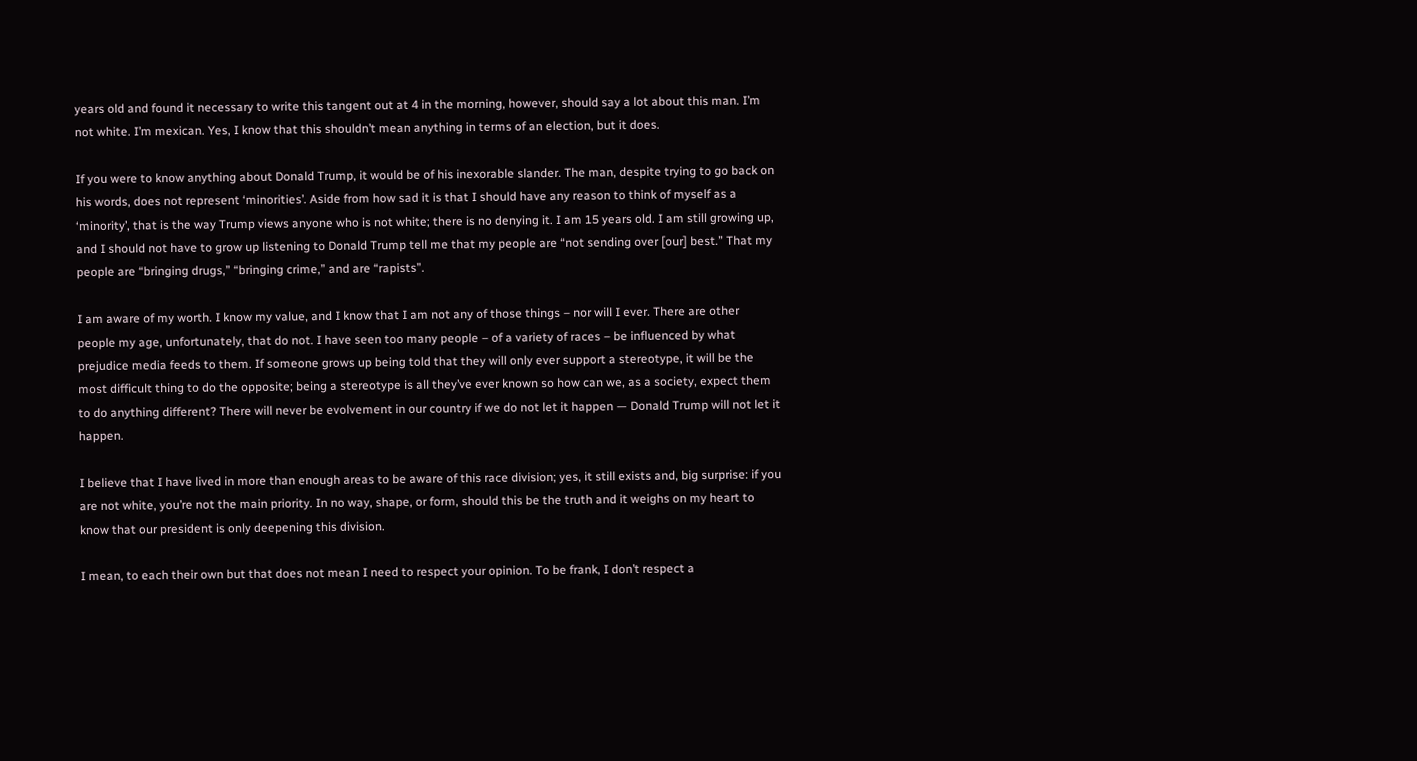years old and found it necessary to write this tangent out at 4 in the morning, however, should say a lot about this man. I’m not white. I’m mexican. Yes, I know that this shouldn’t mean anything in terms of an election, but it does.

If you were to know anything about Donald Trump, it would be of his inexorable slander. The man, despite trying to go back on his words, does not represent ‘minorities’. Aside from how sad it is that I should have any reason to think of myself as a ‘minority’, that is the way Trump views anyone who is not white; there is no denying it. I am 15 years old. I am still growing up, and I should not have to grow up listening to Donald Trump tell me that my people are “not sending over [our] best.” That my people are “bringing drugs,” “bringing crime,” and are “rapists”.

I am aware of my worth. I know my value, and I know that I am not any of those things – nor will I ever. There are other people my age, unfortunately, that do not. I have seen too many people – of a variety of races – be influenced by what prejudice media feeds to them. If someone grows up being told that they will only ever support a stereotype, it will be the most difficult thing to do the opposite; being a stereotype is all they’ve ever known so how can we, as a society, expect them to do anything different? There will never be evolvement in our country if we do not let it happen — Donald Trump will not let it happen.

I believe that I have lived in more than enough areas to be aware of this race division; yes, it still exists and, big surprise: if you are not white, you’re not the main priority. In no way, shape, or form, should this be the truth and it weighs on my heart to know that our president is only deepening this division.

I mean, to each their own but that does not mean I need to respect your opinion. To be frank, I don’t respect a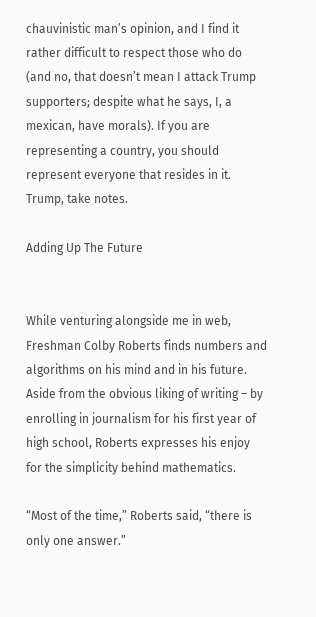chauvinistic man’s opinion, and I find it rather difficult to respect those who do (and no, that doesn’t mean I attack Trump supporters; despite what he says, I, a mexican, have morals). If you are representing a country, you should represent everyone that resides in it. Trump, take notes.

Adding Up The Future


While venturing alongside me in web, Freshman Colby Roberts finds numbers and algorithms on his mind and in his future. Aside from the obvious liking of writing – by enrolling in journalism for his first year of high school, Roberts expresses his enjoy for the simplicity behind mathematics.

“Most of the time,” Roberts said, “there is only one answer.”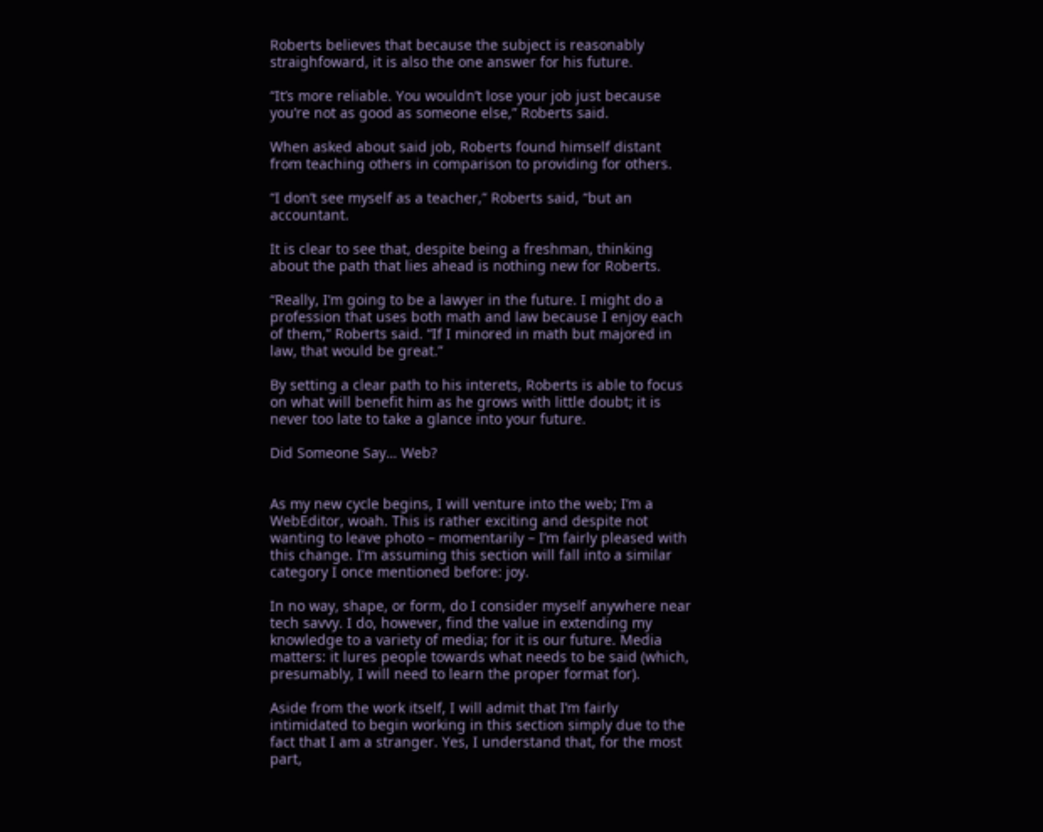Roberts believes that because the subject is reasonably straighfoward, it is also the one answer for his future.

“It’s more reliable. You wouldn’t lose your job just because you’re not as good as someone else,” Roberts said.

When asked about said job, Roberts found himself distant from teaching others in comparison to providing for others.

“I don’t see myself as a teacher,” Roberts said, “but an accountant.

It is clear to see that, despite being a freshman, thinking about the path that lies ahead is nothing new for Roberts.

“Really, I’m going to be a lawyer in the future. I might do a profession that uses both math and law because I enjoy each of them,” Roberts said. “If I minored in math but majored in law, that would be great.”

By setting a clear path to his interets, Roberts is able to focus on what will benefit him as he grows with little doubt; it is never too late to take a glance into your future.

Did Someone Say… Web?


As my new cycle begins, I will venture into the web; I’m a WebEditor, woah. This is rather exciting and despite not wanting to leave photo – momentarily – I’m fairly pleased with this change. I’m assuming this section will fall into a similar category I once mentioned before: joy.

In no way, shape, or form, do I consider myself anywhere near tech savvy. I do, however, find the value in extending my knowledge to a variety of media; for it is our future. Media matters: it lures people towards what needs to be said (which, presumably, I will need to learn the proper format for).

Aside from the work itself, I will admit that I’m fairly intimidated to begin working in this section simply due to the fact that I am a stranger. Yes, I understand that, for the most part,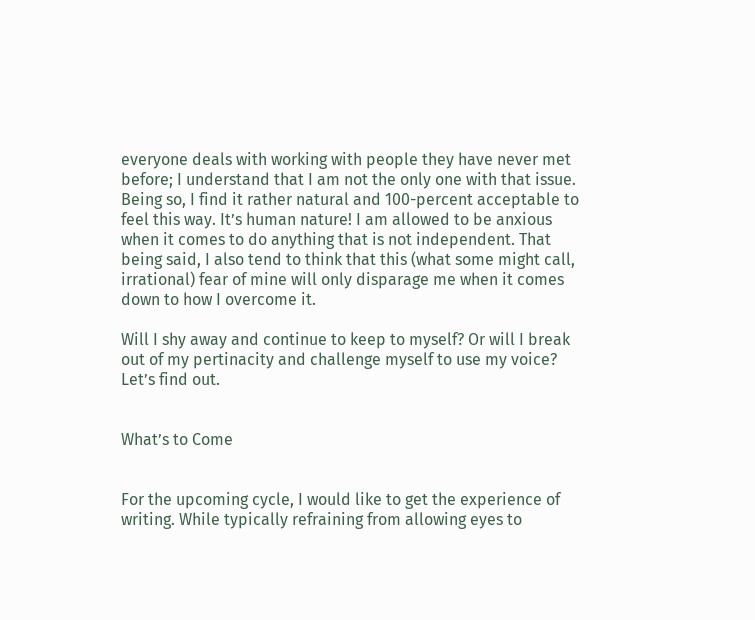everyone deals with working with people they have never met before; I understand that I am not the only one with that issue. Being so, I find it rather natural and 100-percent acceptable to feel this way. It’s human nature! I am allowed to be anxious when it comes to do anything that is not independent. That being said, I also tend to think that this (what some might call, irrational) fear of mine will only disparage me when it comes down to how I overcome it.

Will I shy away and continue to keep to myself? Or will I break out of my pertinacity and challenge myself to use my voice? Let’s find out.


What’s to Come


For the upcoming cycle, I would like to get the experience of writing. While typically refraining from allowing eyes to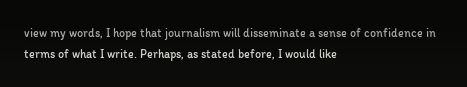view my words, I hope that journalism will disseminate a sense of confidence in terms of what I write. Perhaps, as stated before, I would like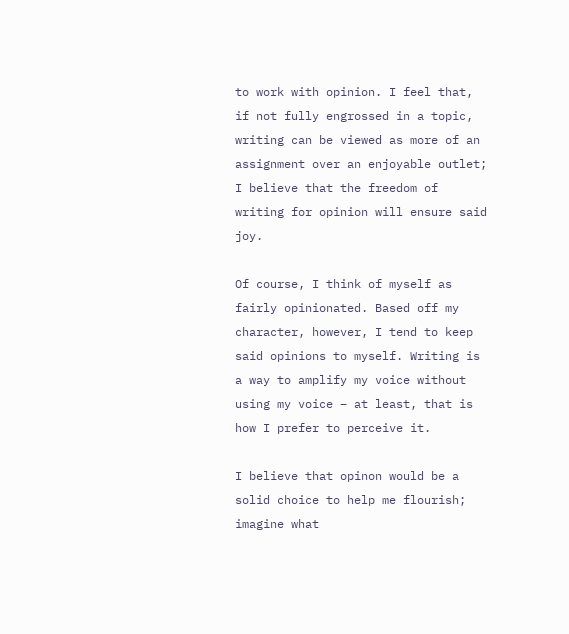to work with opinion. I feel that, if not fully engrossed in a topic, writing can be viewed as more of an assignment over an enjoyable outlet; I believe that the freedom of writing for opinion will ensure said joy.

Of course, I think of myself as fairly opinionated. Based off my character, however, I tend to keep said opinions to myself. Writing is a way to amplify my voice without using my voice – at least, that is how I prefer to perceive it.

I believe that opinon would be a solid choice to help me flourish; imagine what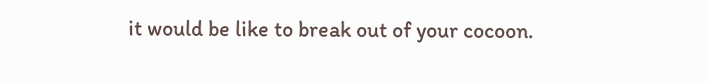it would be like to break out of your cocoon.